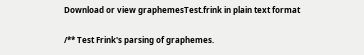Download or view graphemesTest.frink in plain text format

/** Test Frink's parsing of graphemes.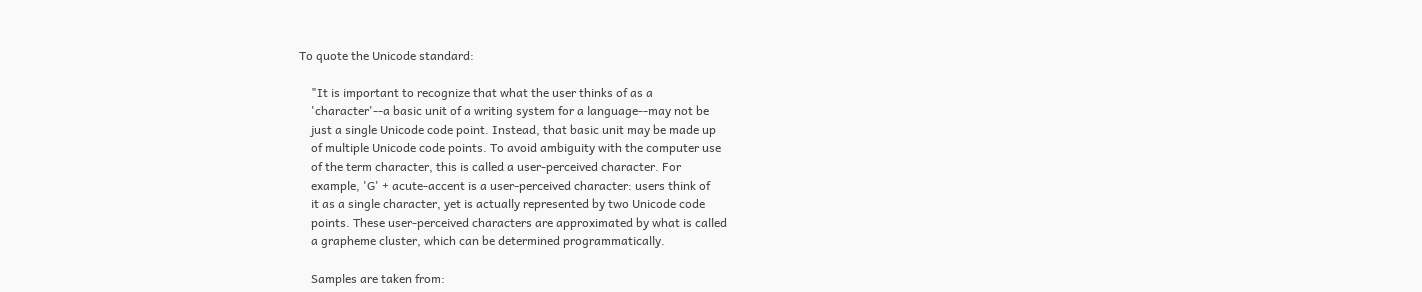To quote the Unicode standard:

    "It is important to recognize that what the user thinks of as a
    'character'--a basic unit of a writing system for a language--may not be
    just a single Unicode code point. Instead, that basic unit may be made up
    of multiple Unicode code points. To avoid ambiguity with the computer use
    of the term character, this is called a user-perceived character. For
    example, 'G' + acute-accent is a user-perceived character: users think of
    it as a single character, yet is actually represented by two Unicode code
    points. These user-perceived characters are approximated by what is called
    a grapheme cluster, which can be determined programmatically.

    Samples are taken from: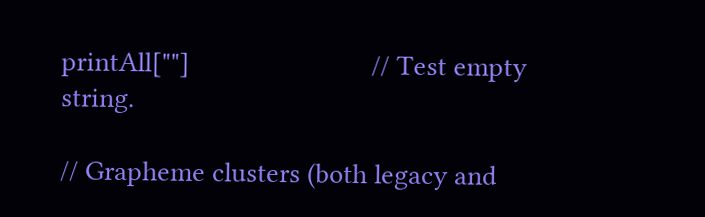printAll[""]                          // Test empty string.

// Grapheme clusters (both legacy and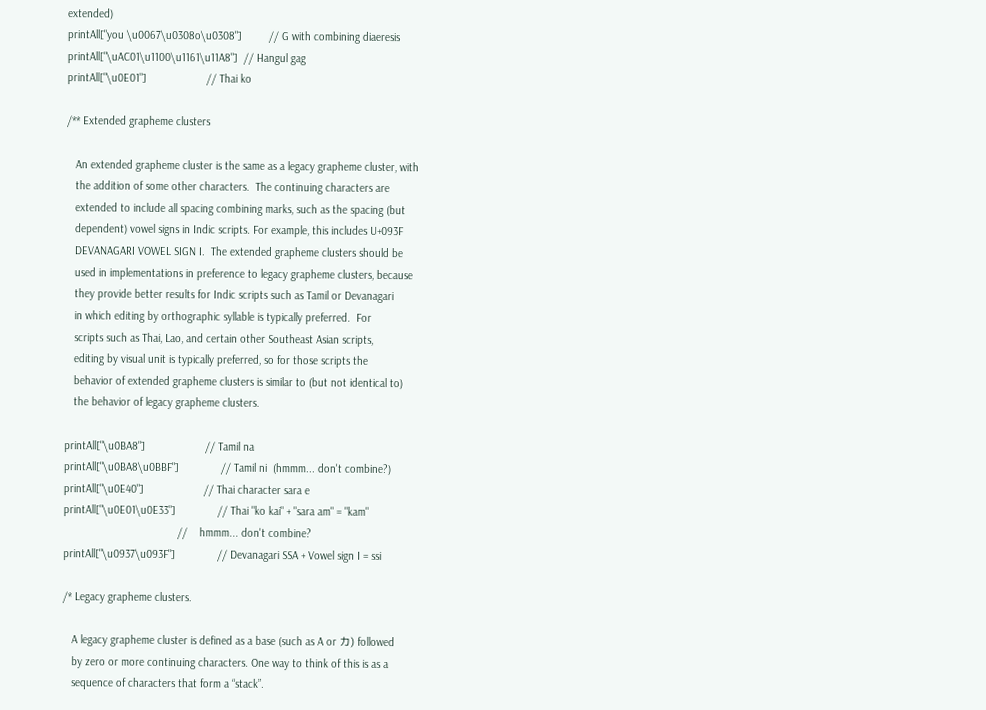extended)
printAll["you \u0067\u0308o\u0308"]         // G with combining diaeresis
printAll["\uAC01\u1100\u1161\u11A8"]  // Hangul gag
printAll["\u0E01"]                    // Thai ko

/** Extended grapheme clusters

   An extended grapheme cluster is the same as a legacy grapheme cluster, with
   the addition of some other characters.  The continuing characters are
   extended to include all spacing combining marks, such as the spacing (but
   dependent) vowel signs in Indic scripts. For example, this includes U+093F
   DEVANAGARI VOWEL SIGN I.  The extended grapheme clusters should be
   used in implementations in preference to legacy grapheme clusters, because
   they provide better results for Indic scripts such as Tamil or Devanagari
   in which editing by orthographic syllable is typically preferred.  For
   scripts such as Thai, Lao, and certain other Southeast Asian scripts,
   editing by visual unit is typically preferred, so for those scripts the
   behavior of extended grapheme clusters is similar to (but not identical to)
   the behavior of legacy grapheme clusters.

printAll["\u0BA8"]                    // Tamil na
printAll["\u0BA8\u0BBF"]              // Tamil ni  (hmmm... don't combine?)
printAll["\u0E40"]                    // Thai character sara e
printAll["\u0E01\u0E33"]              // Thai "ko kai" + "sara am" = "kam"
                                      //    hmmm... don't combine?
printAll["\u0937\u093F"]              // Devanagari SSA + Vowel sign I = ssi

/* Legacy grapheme clusters.

   A legacy grapheme cluster is defined as a base (such as A or カ) followed
   by zero or more continuing characters. One way to think of this is as a
   sequence of characters that form a “stack”.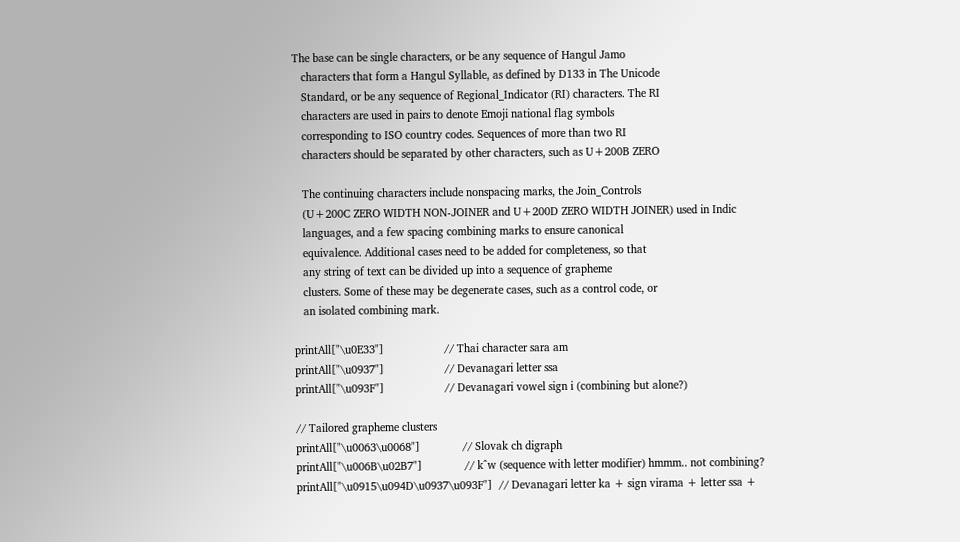The base can be single characters, or be any sequence of Hangul Jamo
   characters that form a Hangul Syllable, as defined by D133 in The Unicode
   Standard, or be any sequence of Regional_Indicator (RI) characters. The RI
   characters are used in pairs to denote Emoji national flag symbols
   corresponding to ISO country codes. Sequences of more than two RI
   characters should be separated by other characters, such as U+200B ZERO

   The continuing characters include nonspacing marks, the Join_Controls
   (U+200C ZERO WIDTH NON-JOINER and U+200D ZERO WIDTH JOINER) used in Indic
   languages, and a few spacing combining marks to ensure canonical
   equivalence. Additional cases need to be added for completeness, so that
   any string of text can be divided up into a sequence of grapheme
   clusters. Some of these may be degenerate cases, such as a control code, or
   an isolated combining mark.

printAll["\u0E33"]                    // Thai character sara am
printAll["\u0937"]                    // Devanagari letter ssa
printAll["\u093F"]                    // Devanagari vowel sign i (combining but alone?)

// Tailored grapheme clusters
printAll["\u0063\u0068"]              // Slovak ch digraph
printAll["\u006B\u02B7"]              // k^w (sequence with letter modifier) hmmm.. not combining?
printAll["\u0915\u094D\u0937\u093F"]  // Devanagari letter ka + sign virama + letter ssa +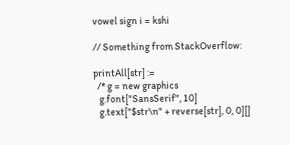vowel sign i = kshi

// Something from StackOverflow:

printAll[str] :=
  /* g = new graphics
   g.font["SansSerif", 10]
   g.text["$str\n" + reverse[str], 0, 0][]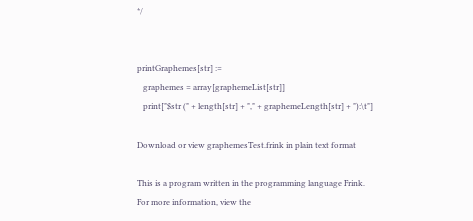*/


printGraphemes[str] :=
   graphemes = array[graphemeList[str]]
   print["$str (" + length[str] + "," + graphemeLength[str] + "):\t"]

Download or view graphemesTest.frink in plain text format

This is a program written in the programming language Frink.
For more information, view the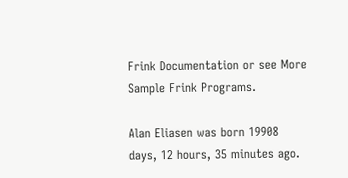Frink Documentation or see More Sample Frink Programs.

Alan Eliasen was born 19908 days, 12 hours, 35 minutes ago.